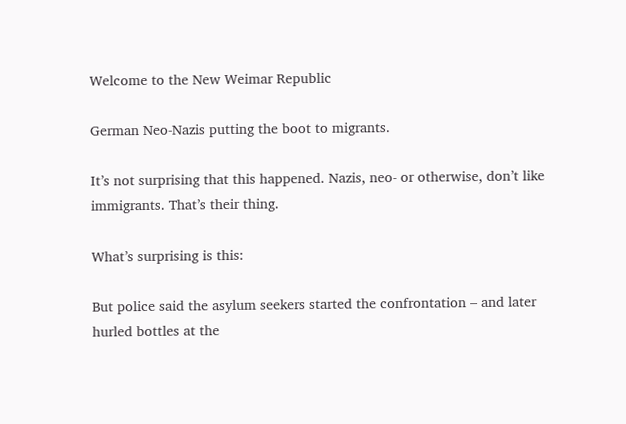Welcome to the New Weimar Republic

German Neo-Nazis putting the boot to migrants.

It’s not surprising that this happened. Nazis, neo- or otherwise, don’t like immigrants. That’s their thing.

What’s surprising is this:

But police said the asylum seekers started the confrontation – and later hurled bottles at the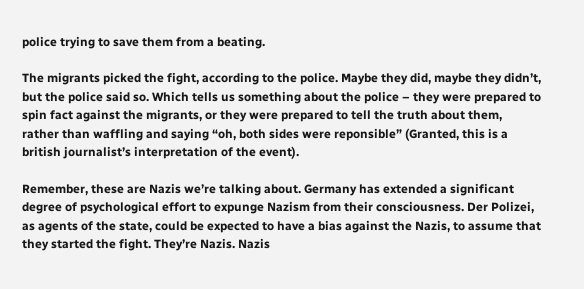police trying to save them from a beating.

The migrants picked the fight, according to the police. Maybe they did, maybe they didn’t, but the police said so. Which tells us something about the police – they were prepared to spin fact against the migrants, or they were prepared to tell the truth about them, rather than waffling and saying “oh, both sides were reponsible” (Granted, this is a british journalist’s interpretation of the event).

Remember, these are Nazis we’re talking about. Germany has extended a significant degree of psychological effort to expunge Nazism from their consciousness. Der Polizei, as agents of the state, could be expected to have a bias against the Nazis, to assume that they started the fight. They’re Nazis. Nazis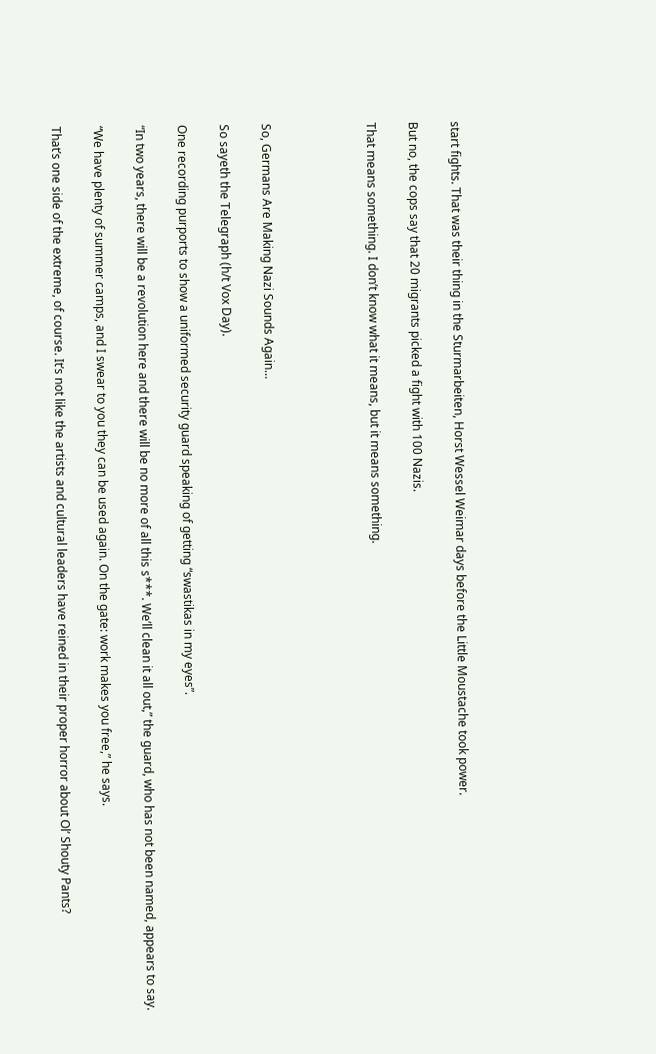start fights. That was their thing in the Sturmarbeiten, Horst Wessel Weimar days before the Little Moustache took power.

But no, the cops say that 20 migrants picked a fight with 100 Nazis.

That means something. I don’t know what it means, but it means something.




So, Germans Are Making Nazi Sounds Again…

So sayeth the Telegraph (h/t Vox Day).

One recording purports to show a uniformed security guard speaking of getting “swastikas in my eyes”.

“In two years, there will be a revolution here and there will be no more of all this s***. We’ll clean it all out,” the guard, who has not been named, appears to say.

“We have plenty of summer camps, and I swear to you they can be used again. On the gate: work makes you free,” he says.

That’s one side of the extreme, of course. It’s not like the artists and cultural leaders have reined in their proper horror about Ol’ Shouty Pants?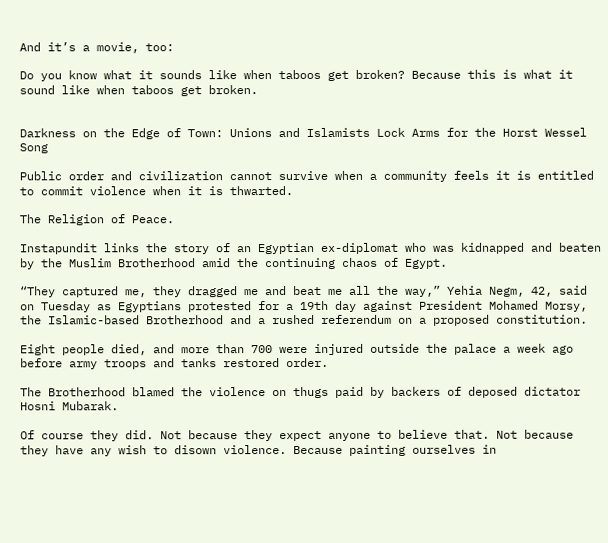And it’s a movie, too:

Do you know what it sounds like when taboos get broken? Because this is what it sound like when taboos get broken.


Darkness on the Edge of Town: Unions and Islamists Lock Arms for the Horst Wessel Song

Public order and civilization cannot survive when a community feels it is entitled to commit violence when it is thwarted.

The Religion of Peace.

Instapundit links the story of an Egyptian ex-diplomat who was kidnapped and beaten by the Muslim Brotherhood amid the continuing chaos of Egypt.

“They captured me, they dragged me and beat me all the way,” Yehia Negm, 42, said on Tuesday as Egyptians protested for a 19th day against President Mohamed Morsy, the Islamic-based Brotherhood and a rushed referendum on a proposed constitution.

Eight people died, and more than 700 were injured outside the palace a week ago before army troops and tanks restored order.

The Brotherhood blamed the violence on thugs paid by backers of deposed dictator Hosni Mubarak.

Of course they did. Not because they expect anyone to believe that. Not because they have any wish to disown violence. Because painting ourselves in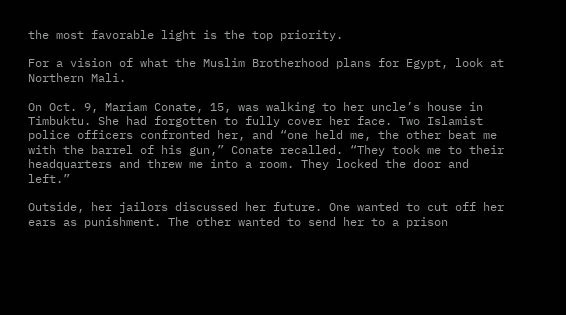the most favorable light is the top priority.

For a vision of what the Muslim Brotherhood plans for Egypt, look at Northern Mali.

On Oct. 9, Mariam Conate, 15, was walking to her uncle’s house in Timbuktu. She had forgotten to fully cover her face. Two Islamist police officers confronted her, and “one held me, the other beat me with the barrel of his gun,” Conate recalled. “They took me to their headquarters and threw me into a room. They locked the door and left.”

Outside, her jailors discussed her future. One wanted to cut off her ears as punishment. The other wanted to send her to a prison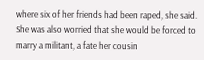where six of her friends had been raped, she said. She was also worried that she would be forced to marry a militant, a fate her cousin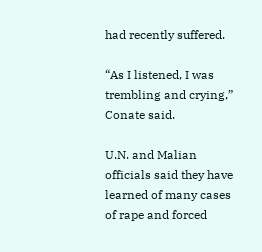had recently suffered.

“As I listened, I was trembling and crying,” Conate said.

U.N. and Malian officials said they have learned of many cases of rape and forced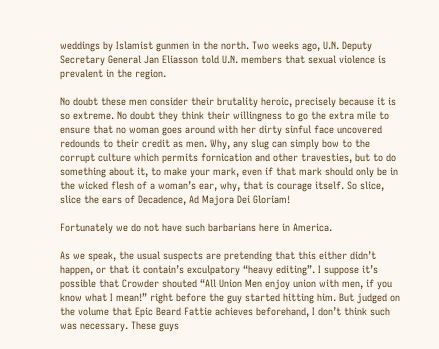weddings by Islamist gunmen in the north. Two weeks ago, U.N. Deputy Secretary General Jan Eliasson told U.N. members that sexual violence is prevalent in the region.

No doubt these men consider their brutality heroic, precisely because it is so extreme. No doubt they think their willingness to go the extra mile to ensure that no woman goes around with her dirty sinful face uncovered redounds to their credit as men. Why, any slug can simply bow to the corrupt culture which permits fornication and other travesties, but to do something about it, to make your mark, even if that mark should only be in the wicked flesh of a woman’s ear, why, that is courage itself. So slice, slice the ears of Decadence, Ad Majora Dei Gloriam!

Fortunately we do not have such barbarians here in America.

As we speak, the usual suspects are pretending that this either didn’t happen, or that it contain’s exculpatory “heavy editing”. I suppose it’s possible that Crowder shouted “All Union Men enjoy union with men, if you know what I mean!” right before the guy started hitting him. But judged on the volume that Epic Beard Fattie achieves beforehand, I don’t think such was necessary. These guys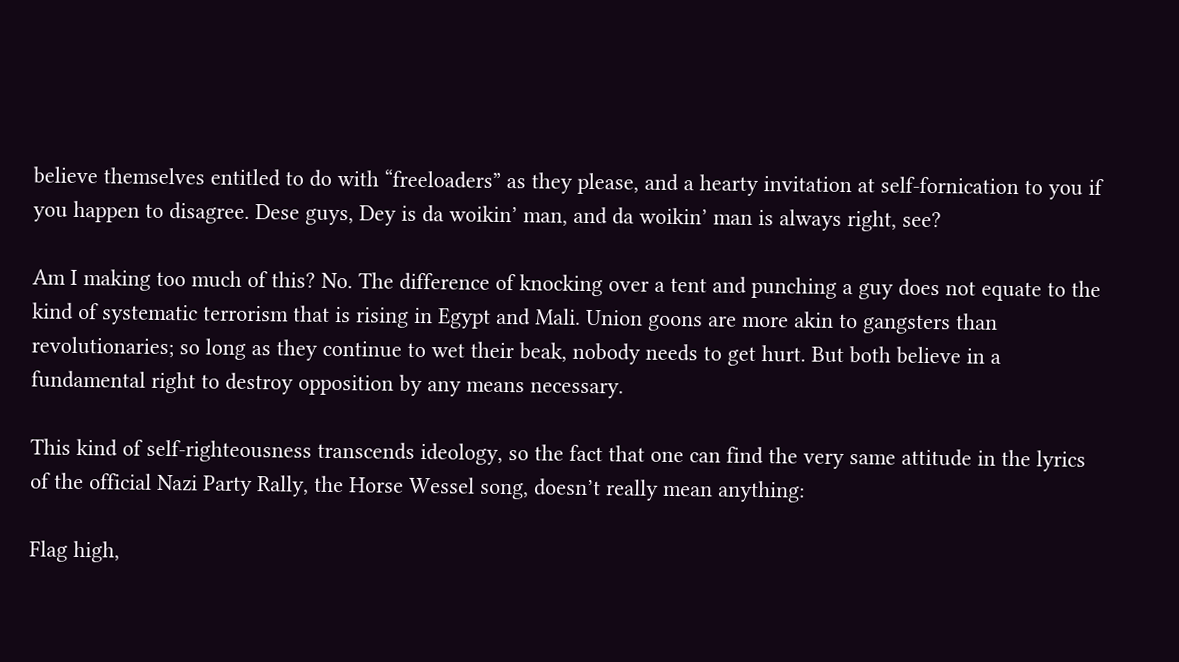believe themselves entitled to do with “freeloaders” as they please, and a hearty invitation at self-fornication to you if you happen to disagree. Dese guys, Dey is da woikin’ man, and da woikin’ man is always right, see?

Am I making too much of this? No. The difference of knocking over a tent and punching a guy does not equate to the kind of systematic terrorism that is rising in Egypt and Mali. Union goons are more akin to gangsters than revolutionaries; so long as they continue to wet their beak, nobody needs to get hurt. But both believe in a fundamental right to destroy opposition by any means necessary.

This kind of self-righteousness transcends ideology, so the fact that one can find the very same attitude in the lyrics of the official Nazi Party Rally, the Horse Wessel song, doesn’t really mean anything:

Flag high,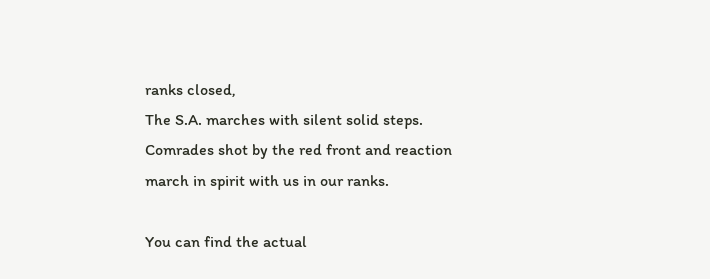ranks closed,
The S.A. marches with silent solid steps.
Comrades shot by the red front and reaction
march in spirit with us in our ranks.

You can find the actual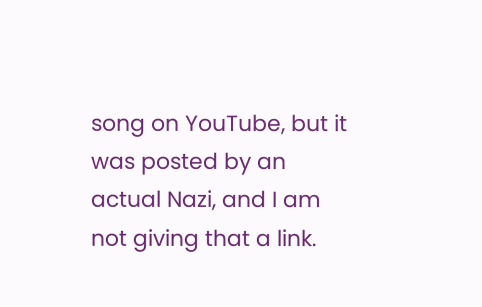song on YouTube, but it was posted by an actual Nazi, and I am not giving that a link.